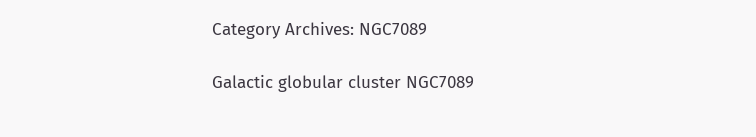Category Archives: NGC7089

Galactic globular cluster NGC7089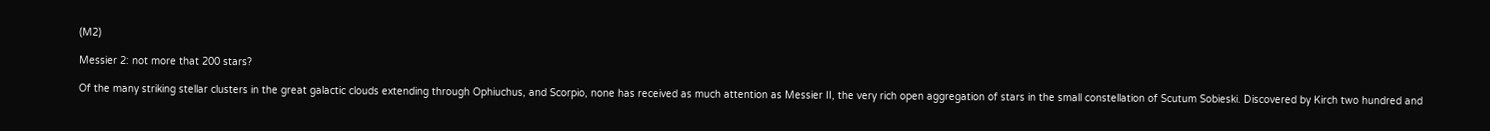(M2)

Messier 2: not more that 200 stars?

Of the many striking stellar clusters in the great galactic clouds extending through Ophiuchus, and Scorpio, none has received as much attention as Messier II, the very rich open aggregation of stars in the small constellation of Scutum Sobieski. Discovered by Kirch two hundred and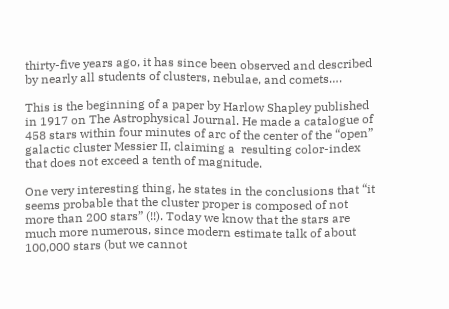thirty-five years ago, it has since been observed and described by nearly all students of clusters, nebulae, and comets….

This is the beginning of a paper by Harlow Shapley published in 1917 on The Astrophysical Journal. He made a catalogue of 458 stars within four minutes of arc of the center of the “open” galactic cluster Messier II, claiming a  resulting color-index that does not exceed a tenth of magnitude.

One very interesting thing, he states in the conclusions that “it seems probable that the cluster proper is composed of not more than 200 stars” (!!). Today we know that the stars are much more numerous, since modern estimate talk of about 100,000 stars (but we cannot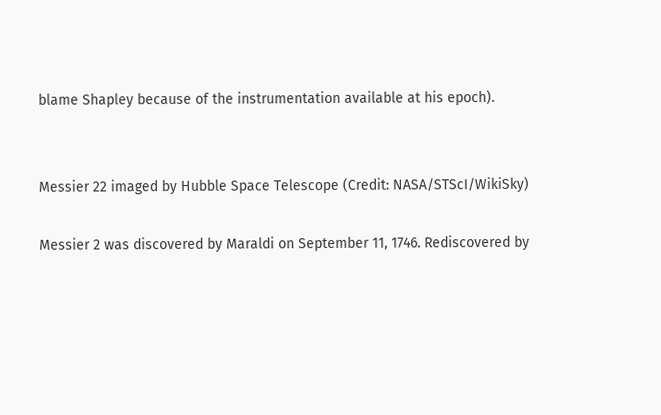blame Shapley because of the instrumentation available at his epoch).


Messier 22 imaged by Hubble Space Telescope (Credit: NASA/STScI/WikiSky)

Messier 2 was discovered by Maraldi on September 11, 1746. Rediscovered by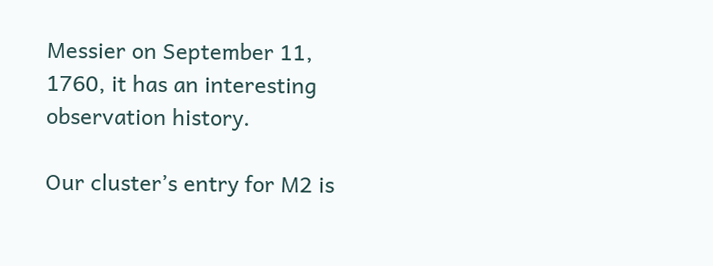Messier on September 11, 1760, it has an interesting observation history.

Our cluster’s entry for M2 is